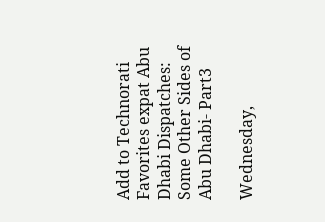Add to Technorati Favorites expat Abu Dhabi Dispatches: Some Other Sides of Abu Dhabi- Part3

Wednesday,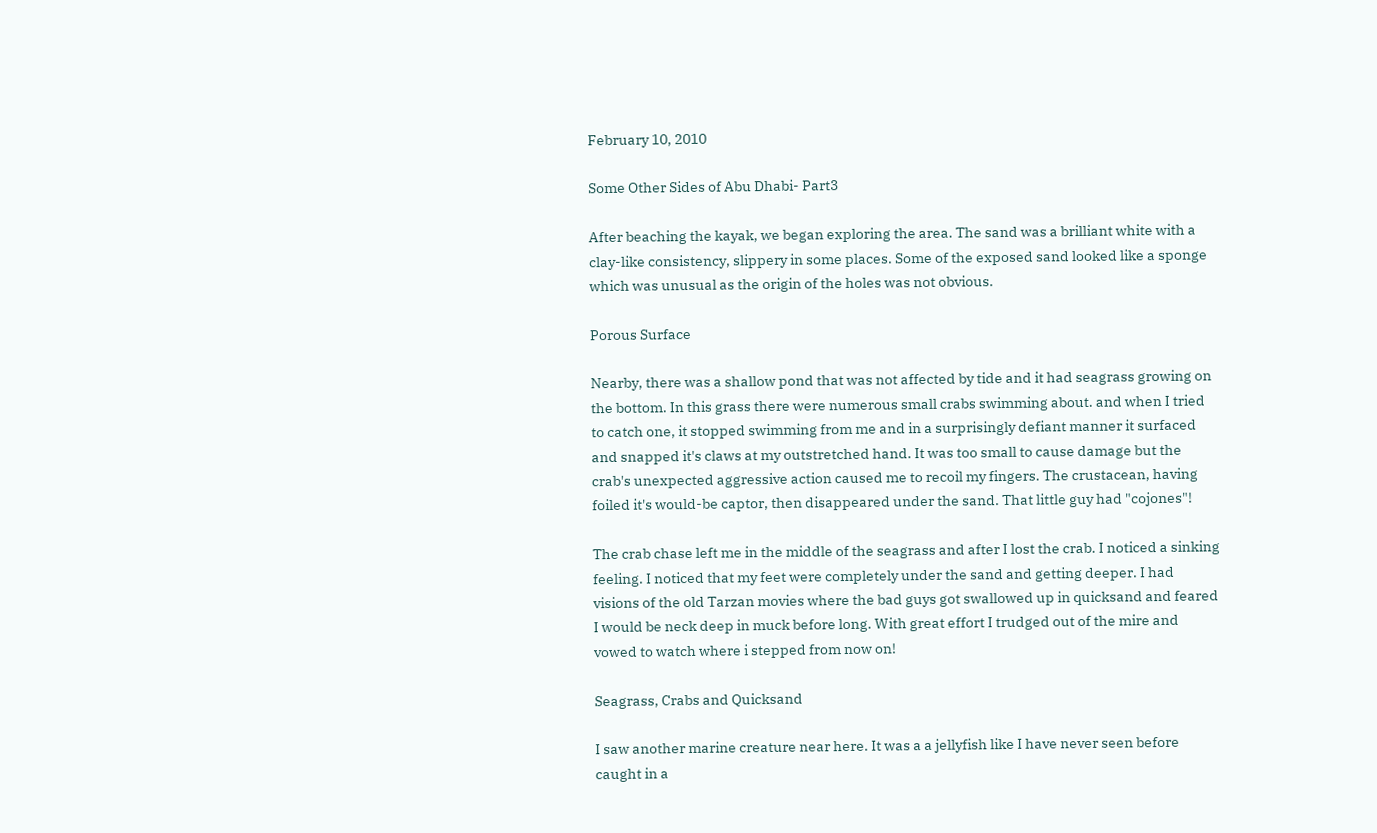February 10, 2010

Some Other Sides of Abu Dhabi- Part3

After beaching the kayak, we began exploring the area. The sand was a brilliant white with a clay-like consistency, slippery in some places. Some of the exposed sand looked like a sponge which was unusual as the origin of the holes was not obvious.

Porous Surface

Nearby, there was a shallow pond that was not affected by tide and it had seagrass growing on the bottom. In this grass there were numerous small crabs swimming about. and when I tried to catch one, it stopped swimming from me and in a surprisingly defiant manner it surfaced and snapped it's claws at my outstretched hand. It was too small to cause damage but the crab's unexpected aggressive action caused me to recoil my fingers. The crustacean, having foiled it's would-be captor, then disappeared under the sand. That little guy had "cojones"!

The crab chase left me in the middle of the seagrass and after I lost the crab. I noticed a sinking feeling. I noticed that my feet were completely under the sand and getting deeper. I had visions of the old Tarzan movies where the bad guys got swallowed up in quicksand and feared I would be neck deep in muck before long. With great effort I trudged out of the mire and vowed to watch where i stepped from now on!

Seagrass, Crabs and Quicksand

I saw another marine creature near here. It was a a jellyfish like I have never seen before caught in a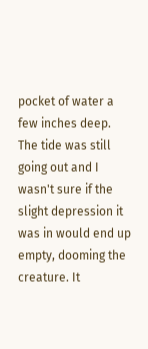pocket of water a few inches deep. The tide was still going out and I wasn't sure if the slight depression it was in would end up empty, dooming the creature. It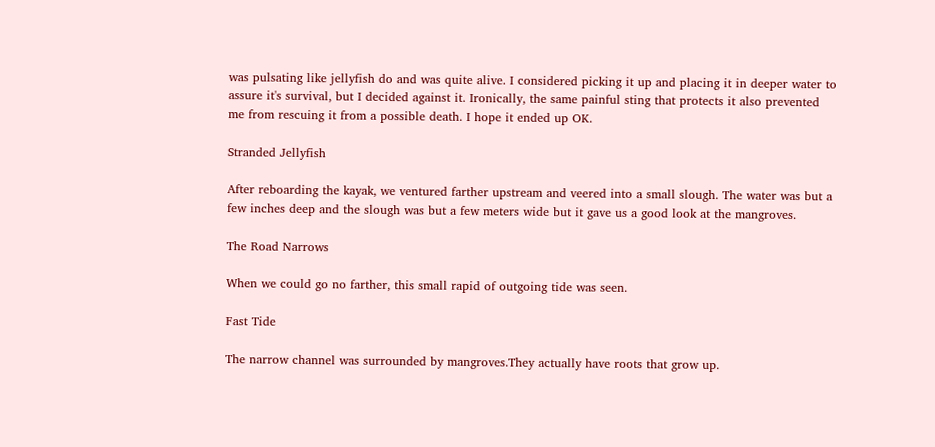was pulsating like jellyfish do and was quite alive. I considered picking it up and placing it in deeper water to assure it's survival, but I decided against it. Ironically, the same painful sting that protects it also prevented me from rescuing it from a possible death. I hope it ended up OK.

Stranded Jellyfish

After reboarding the kayak, we ventured farther upstream and veered into a small slough. The water was but a few inches deep and the slough was but a few meters wide but it gave us a good look at the mangroves.

The Road Narrows

When we could go no farther, this small rapid of outgoing tide was seen.

Fast Tide

The narrow channel was surrounded by mangroves.They actually have roots that grow up.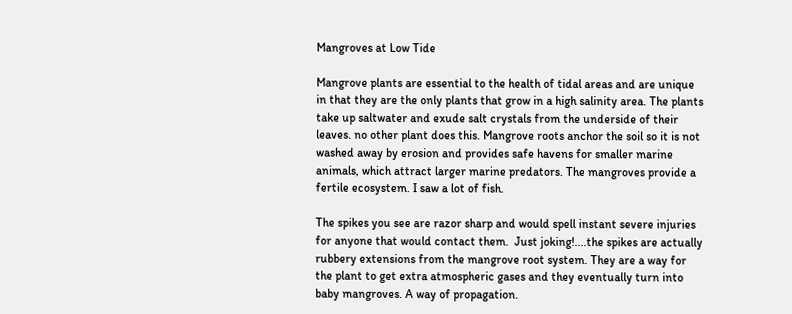Mangroves at Low Tide

Mangrove plants are essential to the health of tidal areas and are unique in that they are the only plants that grow in a high salinity area. The plants take up saltwater and exude salt crystals from the underside of their leaves. no other plant does this. Mangrove roots anchor the soil so it is not washed away by erosion and provides safe havens for smaller marine animals, which attract larger marine predators. The mangroves provide a fertile ecosystem. I saw a lot of fish.

The spikes you see are razor sharp and would spell instant severe injuries for anyone that would contact them.  Just joking!....the spikes are actually rubbery extensions from the mangrove root system. They are a way for the plant to get extra atmospheric gases and they eventually turn into baby mangroves. A way of propagation.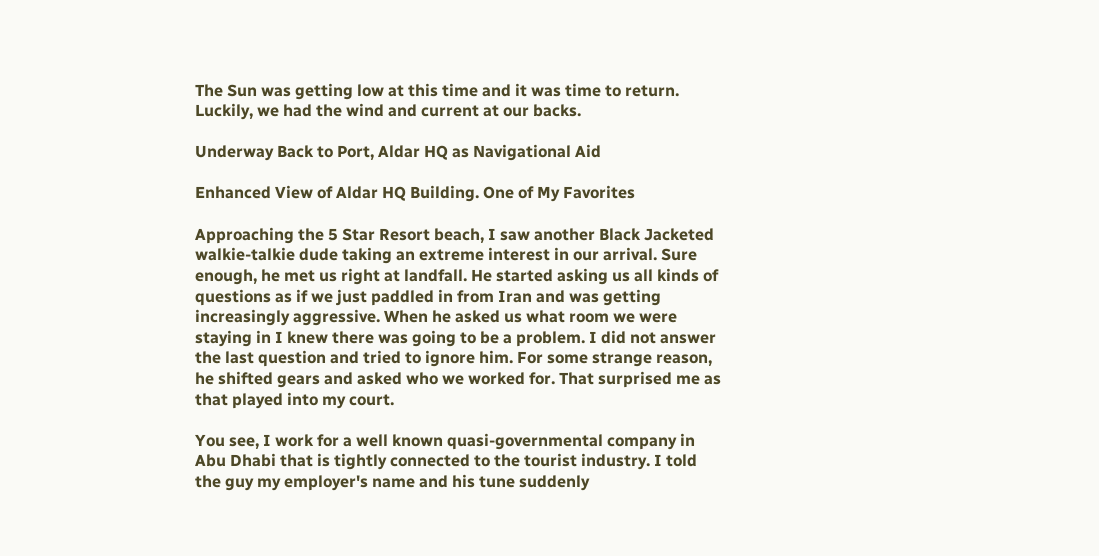The Sun was getting low at this time and it was time to return. Luckily, we had the wind and current at our backs.

Underway Back to Port, Aldar HQ as Navigational Aid

Enhanced View of Aldar HQ Building. One of My Favorites

Approaching the 5 Star Resort beach, I saw another Black Jacketed walkie-talkie dude taking an extreme interest in our arrival. Sure enough, he met us right at landfall. He started asking us all kinds of questions as if we just paddled in from Iran and was getting increasingly aggressive. When he asked us what room we were staying in I knew there was going to be a problem. I did not answer the last question and tried to ignore him. For some strange reason, he shifted gears and asked who we worked for. That surprised me as that played into my court.

You see, I work for a well known quasi-governmental company in Abu Dhabi that is tightly connected to the tourist industry. I told the guy my employer's name and his tune suddenly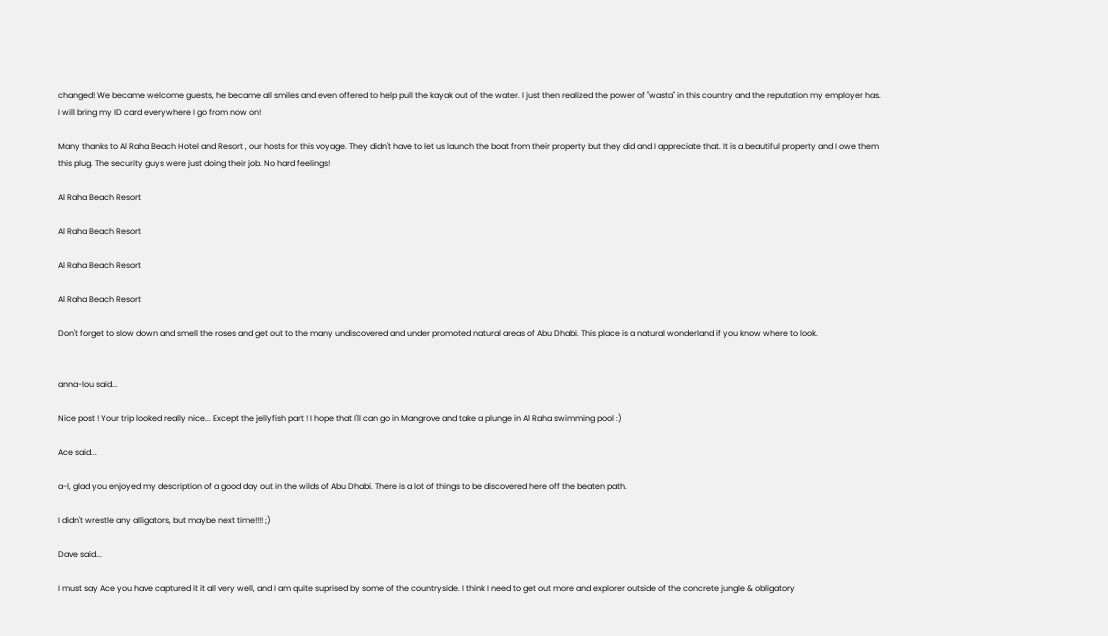changed! We became welcome guests, he became all smiles and even offered to help pull the kayak out of the water. I just then realized the power of "wasta" in this country and the reputation my employer has. I will bring my ID card everywhere I go from now on!

Many thanks to Al Raha Beach Hotel and Resort , our hosts for this voyage. They didn't have to let us launch the boat from their property but they did and I appreciate that. It is a beautiful property and I owe them this plug. The security guys were just doing their job. No hard feelings!

Al Raha Beach Resort

Al Raha Beach Resort

Al Raha Beach Resort

Al Raha Beach Resort

Don't forget to slow down and smell the roses and get out to the many undiscovered and under promoted natural areas of Abu Dhabi. This place is a natural wonderland if you know where to look.


anna-lou said...

Nice post ! Your trip looked really nice... Except the jellyfish part ! I hope that I'll can go in Mangrove and take a plunge in Al Raha swimming pool :)

Ace said...

a-l, glad you enjoyed my description of a good day out in the wilds of Abu Dhabi. There is a lot of things to be discovered here off the beaten path.

I didn't wrestle any alligators, but maybe next time!!!! ;)

Dave said...

I must say Ace you have captured it it all very well, and I am quite suprised by some of the countryside. I think I need to get out more and explorer outside of the concrete jungle & obligatory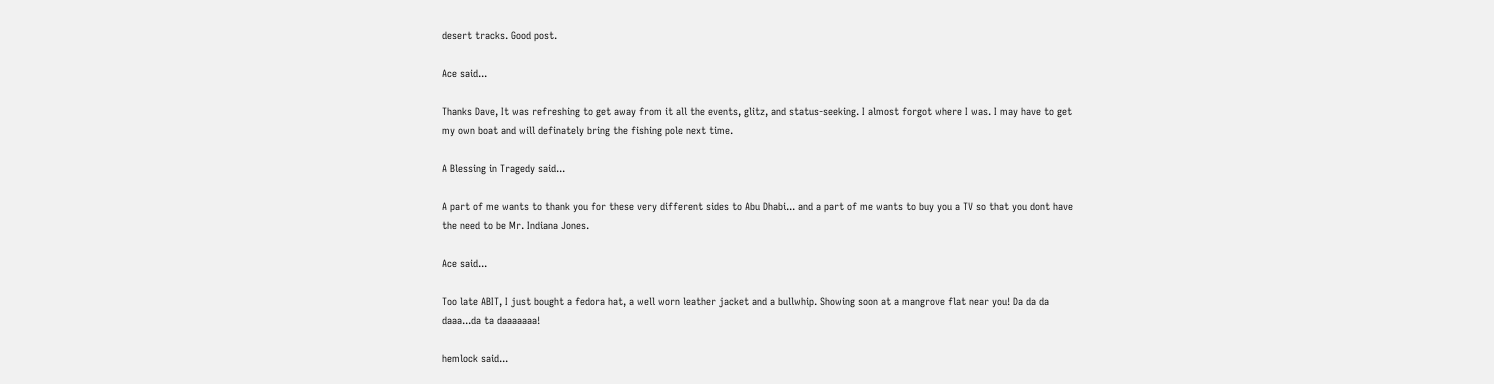desert tracks. Good post.

Ace said...

Thanks Dave, It was refreshing to get away from it all the events, glitz, and status-seeking. I almost forgot where I was. I may have to get my own boat and will definately bring the fishing pole next time.

A Blessing in Tragedy said...

A part of me wants to thank you for these very different sides to Abu Dhabi... and a part of me wants to buy you a TV so that you dont have the need to be Mr. Indiana Jones.

Ace said...

Too late ABIT, I just bought a fedora hat, a well worn leather jacket and a bullwhip. Showing soon at a mangrove flat near you! Da da da daaa...da ta daaaaaaa!

hemlock said...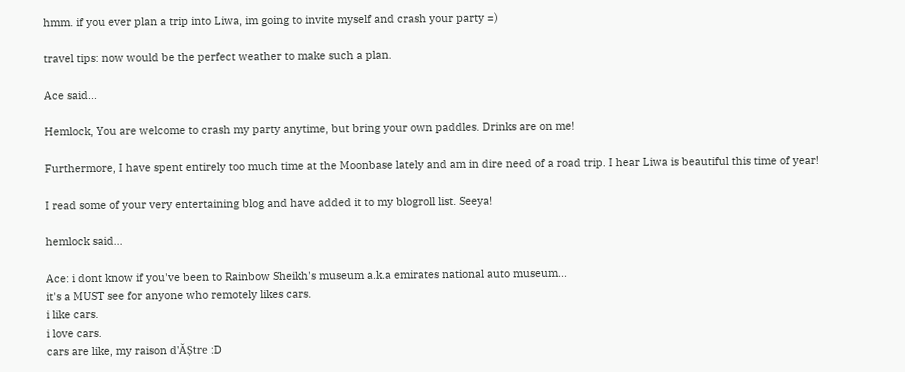hmm. if you ever plan a trip into Liwa, im going to invite myself and crash your party =)

travel tips: now would be the perfect weather to make such a plan.

Ace said...

Hemlock, You are welcome to crash my party anytime, but bring your own paddles. Drinks are on me!

Furthermore, I have spent entirely too much time at the Moonbase lately and am in dire need of a road trip. I hear Liwa is beautiful this time of year!

I read some of your very entertaining blog and have added it to my blogroll list. Seeya!

hemlock said...

Ace: i dont know if you've been to Rainbow Sheikh's museum a.k.a emirates national auto museum...
it's a MUST see for anyone who remotely likes cars.
i like cars.
i love cars.
cars are like, my raison d'ĂȘtre :D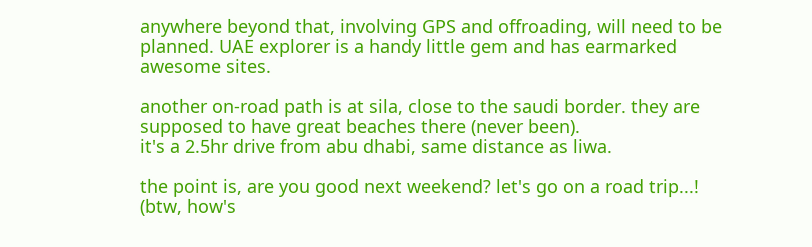anywhere beyond that, involving GPS and offroading, will need to be planned. UAE explorer is a handy little gem and has earmarked awesome sites.

another on-road path is at sila, close to the saudi border. they are supposed to have great beaches there (never been).
it's a 2.5hr drive from abu dhabi, same distance as liwa.

the point is, are you good next weekend? let's go on a road trip...!
(btw, how's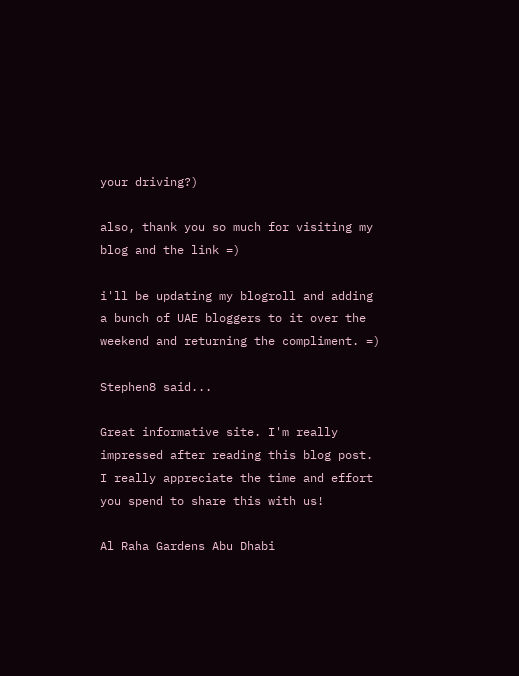your driving?)

also, thank you so much for visiting my blog and the link =)

i'll be updating my blogroll and adding a bunch of UAE bloggers to it over the weekend and returning the compliment. =)

Stephen8 said...

Great informative site. I'm really impressed after reading this blog post. I really appreciate the time and effort you spend to share this with us!

Al Raha Gardens Abu Dhabi